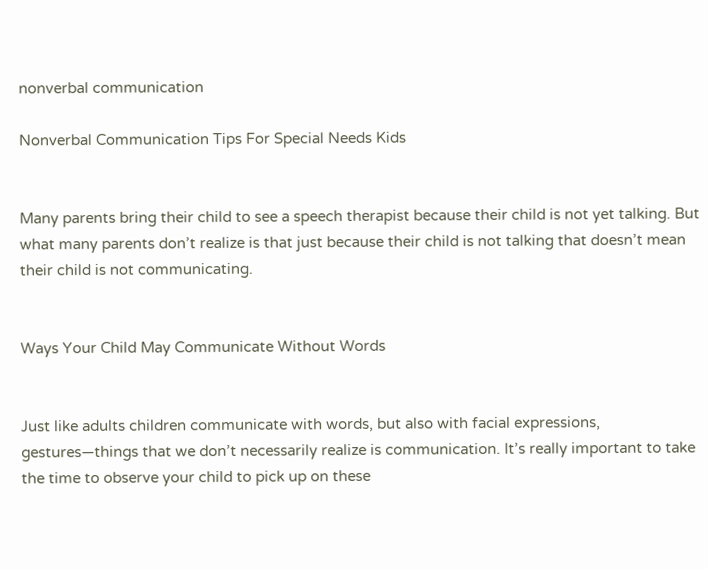nonverbal communication

Nonverbal Communication Tips For Special Needs Kids


Many parents bring their child to see a speech therapist because their child is not yet talking. But what many parents don’t realize is that just because their child is not talking that doesn’t mean their child is not communicating.


Ways Your Child May Communicate Without Words


Just like adults children communicate with words, but also with facial expressions, gestures—things that we don’t necessarily realize is communication. It’s really important to take the time to observe your child to pick up on these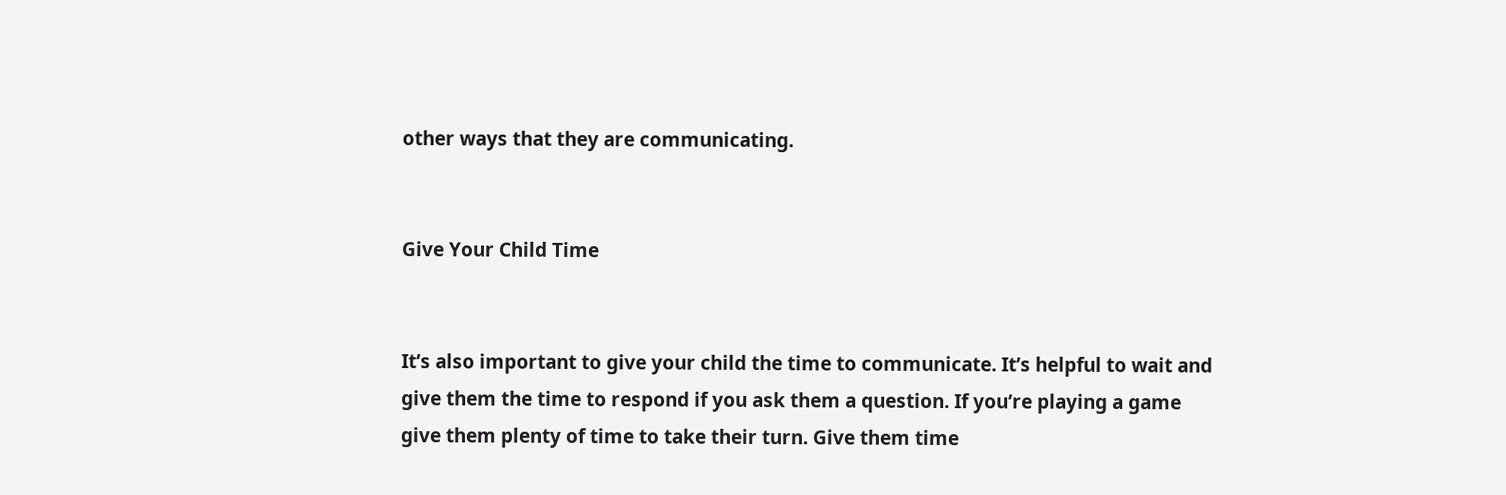other ways that they are communicating.


Give Your Child Time


It’s also important to give your child the time to communicate. It’s helpful to wait and give them the time to respond if you ask them a question. If you’re playing a game give them plenty of time to take their turn. Give them time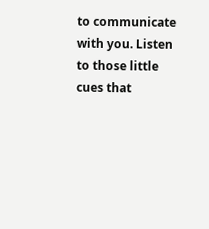to communicate with you. Listen to those little cues that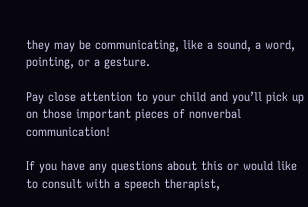they may be communicating, like a sound, a word, pointing, or a gesture.

Pay close attention to your child and you’ll pick up on those important pieces of nonverbal communication!

If you have any questions about this or would like to consult with a speech therapist,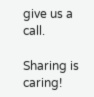give us a call.

Sharing is caring!